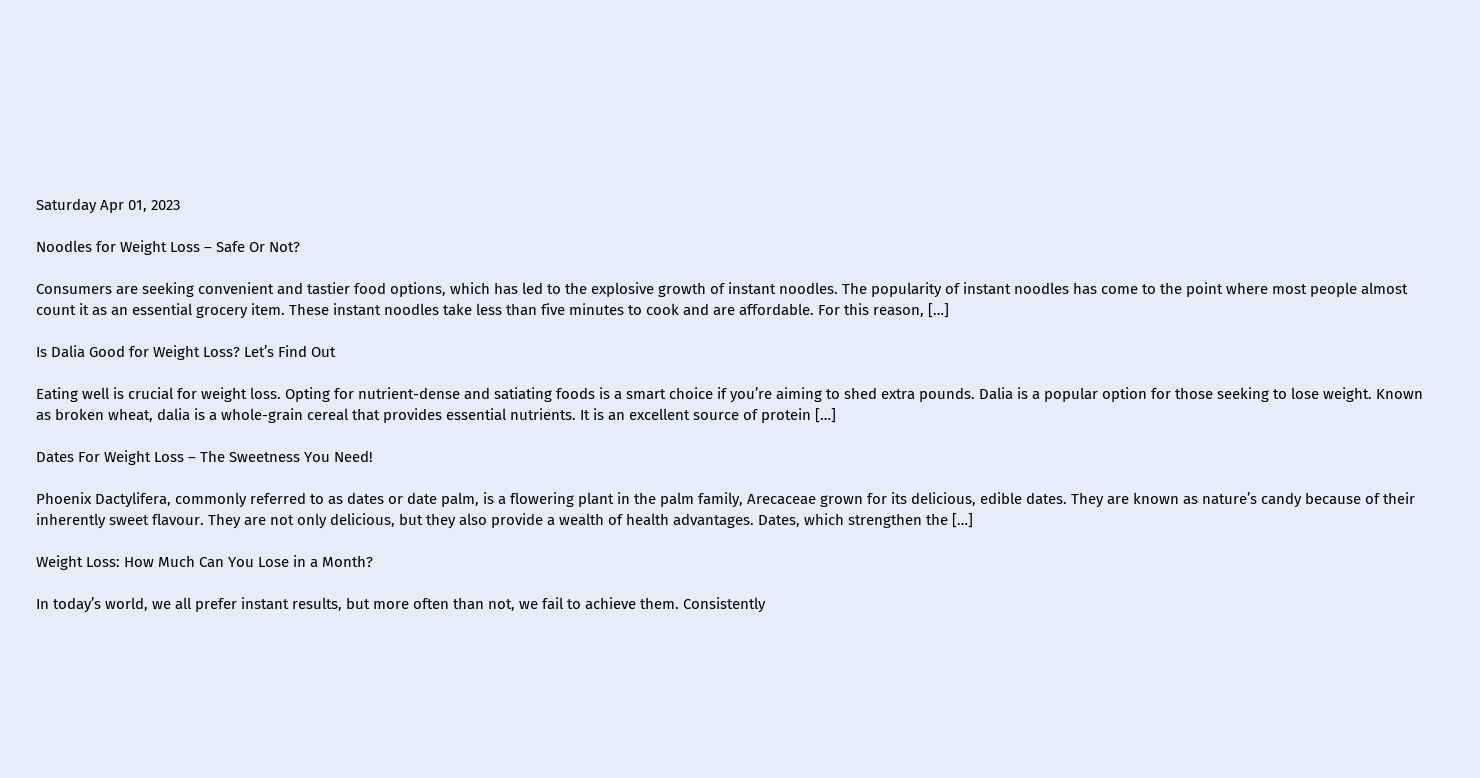Saturday Apr 01, 2023

Noodles for Weight Loss – Safe Or Not?

Consumers are seeking convenient and tastier food options, which has led to the explosive growth of instant noodles. The popularity of instant noodles has come to the point where most people almost count it as an essential grocery item. These instant noodles take less than five minutes to cook and are affordable. For this reason, […]

Is Dalia Good for Weight Loss? Let’s Find Out

Eating well is crucial for weight loss. Opting for nutrient-dense and satiating foods is a smart choice if you’re aiming to shed extra pounds. Dalia is a popular option for those seeking to lose weight. Known as broken wheat, dalia is a whole-grain cereal that provides essential nutrients. It is an excellent source of protein […]

Dates For Weight Loss – The Sweetness You Need!

Phoenix Dactylifera, commonly referred to as dates or date palm, is a flowering plant in the palm family, Arecaceae grown for its delicious, edible dates. They are known as nature’s candy because of their inherently sweet flavour. They are not only delicious, but they also provide a wealth of health advantages. Dates, which strengthen the […]

Weight Loss: How Much Can You Lose in a Month?

In today’s world, we all prefer instant results, but more often than not, we fail to achieve them. Consistently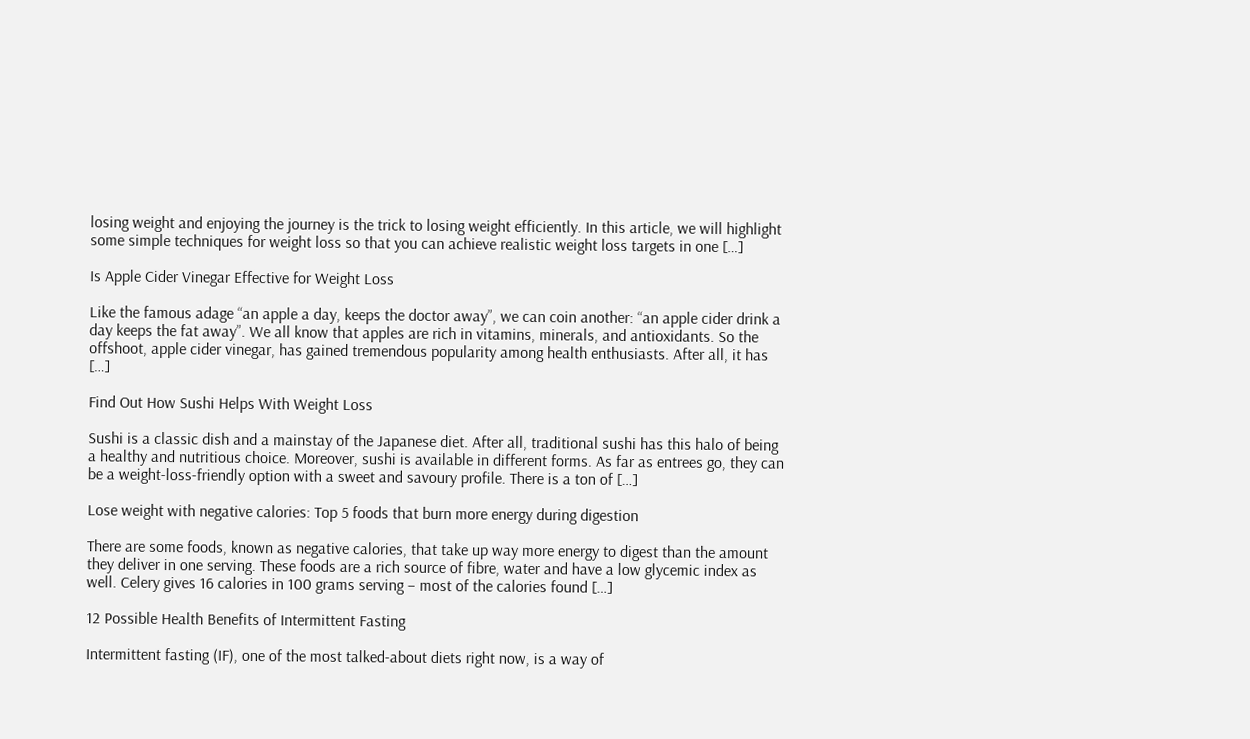losing weight and enjoying the journey is the trick to losing weight efficiently. In this article, we will highlight some simple techniques for weight loss so that you can achieve realistic weight loss targets in one […]

Is Apple Cider Vinegar Effective for Weight Loss

Like the famous adage “an apple a day, keeps the doctor away”, we can coin another: “an apple cider drink a day keeps the fat away”. We all know that apples are rich in vitamins, minerals, and antioxidants. So the offshoot, apple cider vinegar, has gained tremendous popularity among health enthusiasts. After all, it has […]

Find Out How Sushi Helps With Weight Loss

Sushi is a classic dish and a mainstay of the Japanese diet. After all, traditional sushi has this halo of being a healthy and nutritious choice. Moreover, sushi is available in different forms. As far as entrees go, they can be a weight-loss-friendly option with a sweet and savoury profile. There is a ton of […]

Lose weight with negative calories: Top 5 foods that burn more energy during digestion

There are some foods, known as negative calories, that take up way more energy to digest than the amount they deliver in one serving. These foods are a rich source of fibre, water and have a low glycemic index as well. Celery gives 16 calories in 100 grams serving – most of the calories found […]

12 Possible Health Benefits of Intermittent Fasting

Intermittent fasting (IF), one of the most talked-about diets right now, is a way of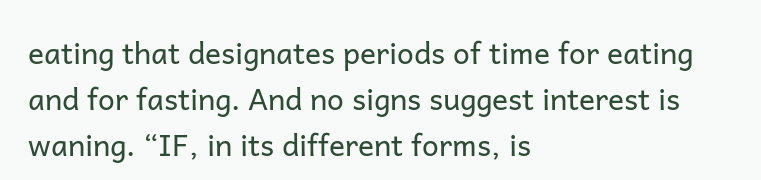eating that designates periods of time for eating and for fasting. And no signs suggest interest is waning. “IF, in its different forms, is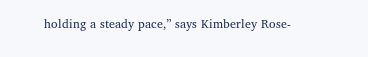holding a steady pace,” says Kimberley Rose-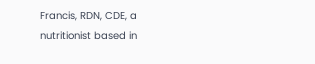Francis, RDN, CDE, a nutritionist based in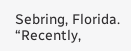Sebring, Florida. “Recently,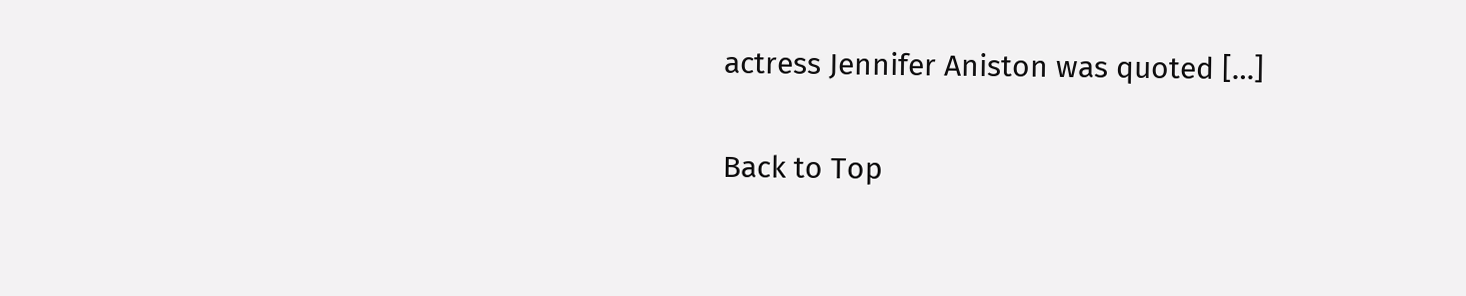actress Jennifer Aniston was quoted […]

Back to Top